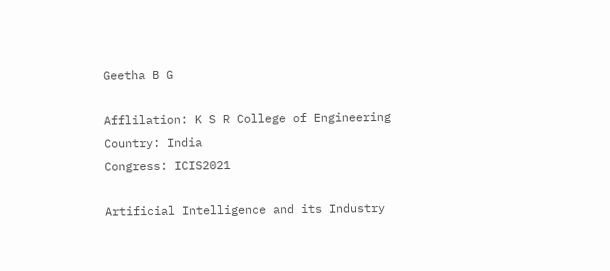Geetha B G

Afflilation: K S R College of Engineering
Country: India
Congress: ICIS2021

Artificial Intelligence and its Industry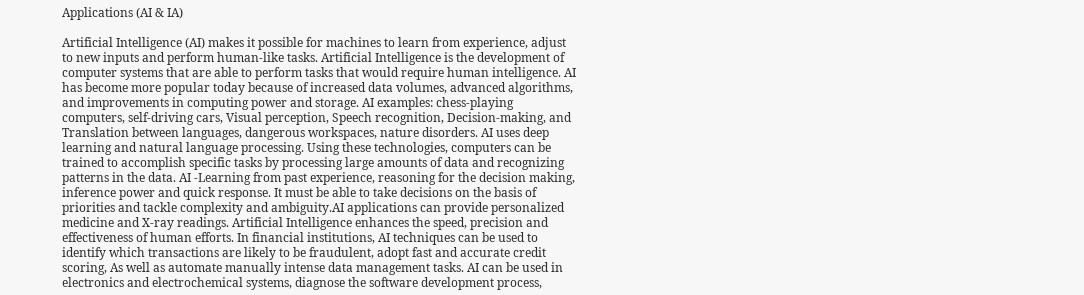Applications (AI & IA)

Artificial Intelligence (AI) makes it possible for machines to learn from experience, adjust to new inputs and perform human-like tasks. Artificial Intelligence is the development of computer systems that are able to perform tasks that would require human intelligence. AI has become more popular today because of increased data volumes, advanced algorithms, and improvements in computing power and storage. AI examples: chess-playing computers, self-driving cars, Visual perception, Speech recognition, Decision-making, and Translation between languages, dangerous workspaces, nature disorders. AI uses deep learning and natural language processing. Using these technologies, computers can be trained to accomplish specific tasks by processing large amounts of data and recognizing patterns in the data. AI -Learning from past experience, reasoning for the decision making, inference power and quick response. It must be able to take decisions on the basis of priorities and tackle complexity and ambiguity.AI applications can provide personalized medicine and X-ray readings. Artificial Intelligence enhances the speed, precision and effectiveness of human efforts. In financial institutions, AI techniques can be used to identify which transactions are likely to be fraudulent, adopt fast and accurate credit scoring, As well as automate manually intense data management tasks. AI can be used in electronics and electrochemical systems, diagnose the software development process,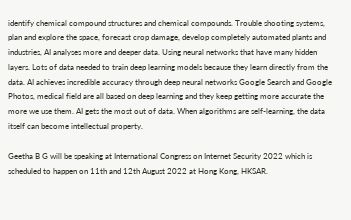identify chemical compound structures and chemical compounds. Trouble shooting systems, plan and explore the space, forecast crop damage, develop completely automated plants and industries, AI analyses more and deeper data. Using neural networks that have many hidden layers. Lots of data needed to train deep learning models because they learn directly from the data. AI achieves incredible accuracy through deep neural networks Google Search and Google Photos, medical field are all based on deep learning and they keep getting more accurate the more we use them. AI gets the most out of data. When algorithms are self-learning, the data itself can become intellectual property.

Geetha B G will be speaking at International Congress on Internet Security 2022 which is scheduled to happen on 11th and 12th August 2022 at Hong Kong, HKSAR.